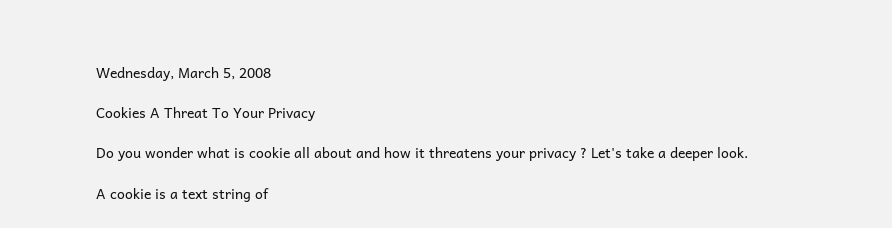Wednesday, March 5, 2008

Cookies A Threat To Your Privacy

Do you wonder what is cookie all about and how it threatens your privacy ? Let's take a deeper look.

A cookie is a text string of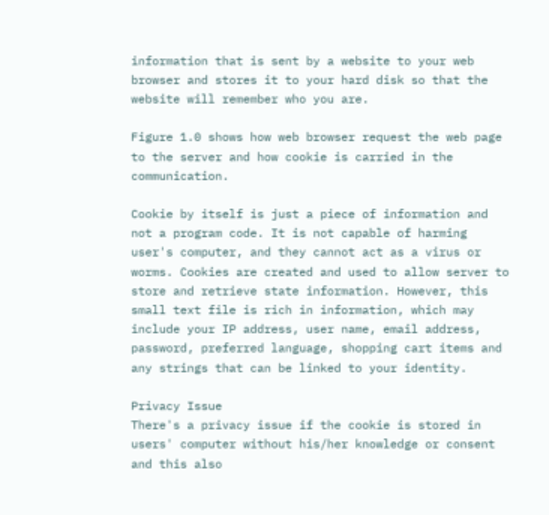information that is sent by a website to your web browser and stores it to your hard disk so that the website will remember who you are.

Figure 1.0 shows how web browser request the web page to the server and how cookie is carried in the communication.

Cookie by itself is just a piece of information and not a program code. It is not capable of harming user's computer, and they cannot act as a virus or worms. Cookies are created and used to allow server to store and retrieve state information. However, this small text file is rich in information, which may include your IP address, user name, email address, password, preferred language, shopping cart items and any strings that can be linked to your identity.

Privacy Issue
There's a privacy issue if the cookie is stored in users' computer without his/her knowledge or consent and this also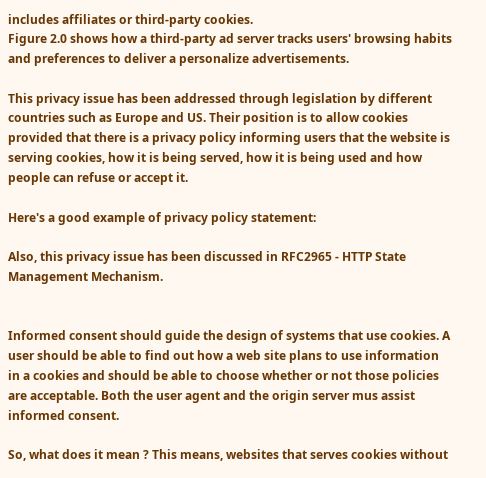includes affiliates or third-party cookies.
Figure 2.0 shows how a third-party ad server tracks users' browsing habits and preferences to deliver a personalize advertisements.

This privacy issue has been addressed through legislation by different countries such as Europe and US. Their position is to allow cookies provided that there is a privacy policy informing users that the website is serving cookies, how it is being served, how it is being used and how people can refuse or accept it.

Here's a good example of privacy policy statement:

Also, this privacy issue has been discussed in RFC2965 - HTTP State Management Mechanism.


Informed consent should guide the design of systems that use cookies. A user should be able to find out how a web site plans to use information in a cookies and should be able to choose whether or not those policies are acceptable. Both the user agent and the origin server mus assist informed consent.

So, what does it mean ? This means, websites that serves cookies without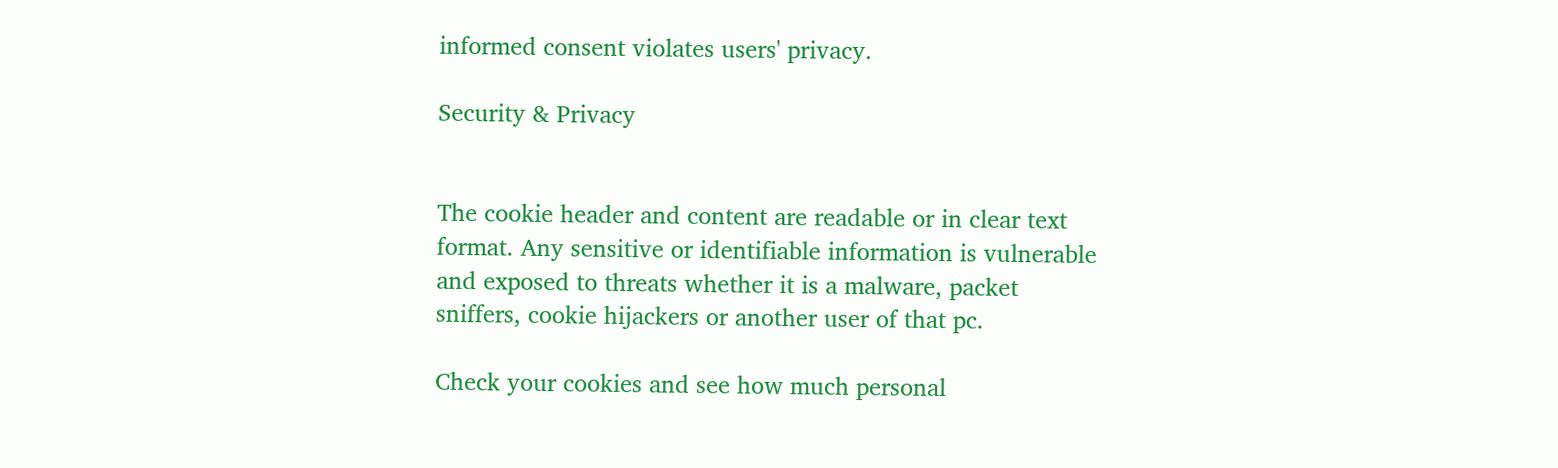informed consent violates users' privacy.

Security & Privacy


The cookie header and content are readable or in clear text format. Any sensitive or identifiable information is vulnerable and exposed to threats whether it is a malware, packet sniffers, cookie hijackers or another user of that pc.

Check your cookies and see how much personal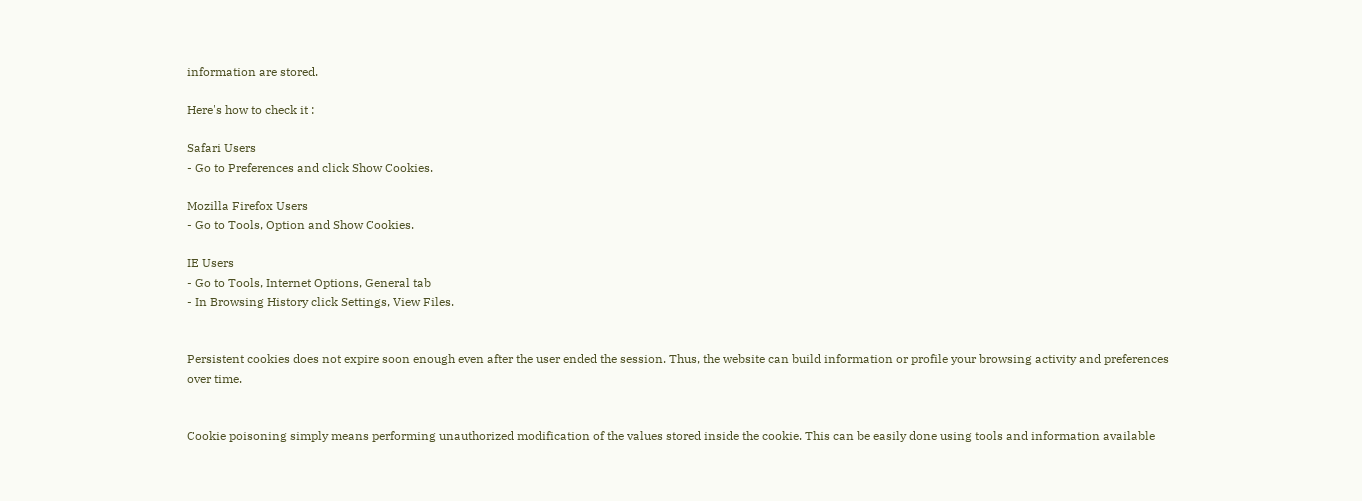information are stored.

Here's how to check it :

Safari Users
- Go to Preferences and click Show Cookies.

Mozilla Firefox Users
- Go to Tools, Option and Show Cookies.

IE Users
- Go to Tools, Internet Options, General tab
- In Browsing History click Settings, View Files.


Persistent cookies does not expire soon enough even after the user ended the session. Thus, the website can build information or profile your browsing activity and preferences over time.


Cookie poisoning simply means performing unauthorized modification of the values stored inside the cookie. This can be easily done using tools and information available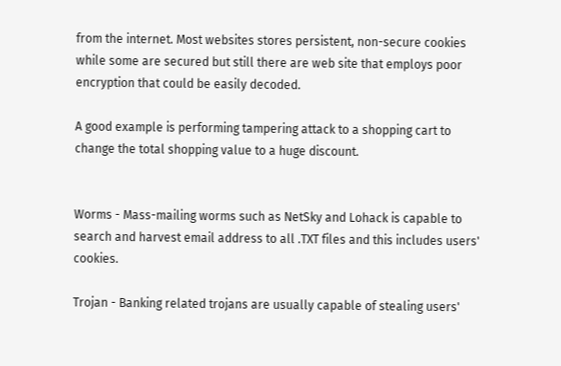from the internet. Most websites stores persistent, non-secure cookies while some are secured but still there are web site that employs poor encryption that could be easily decoded.

A good example is performing tampering attack to a shopping cart to change the total shopping value to a huge discount.


Worms - Mass-mailing worms such as NetSky and Lohack is capable to search and harvest email address to all .TXT files and this includes users' cookies.

Trojan - Banking related trojans are usually capable of stealing users'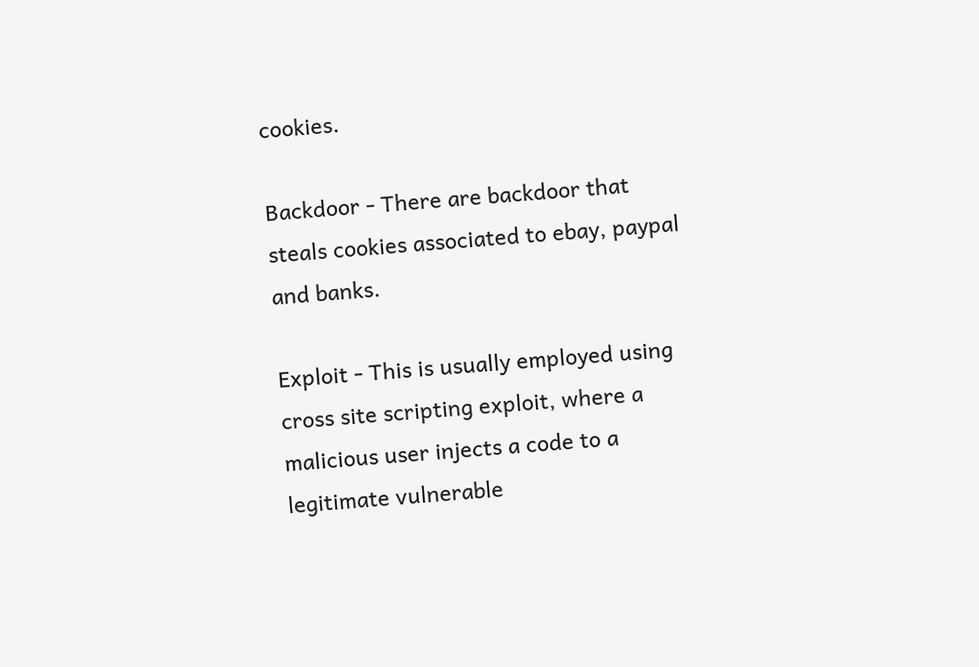cookies.

Backdoor - There are backdoor that steals cookies associated to ebay, paypal and banks.

Exploit - This is usually employed using cross site scripting exploit, where a malicious user injects a code to a legitimate vulnerable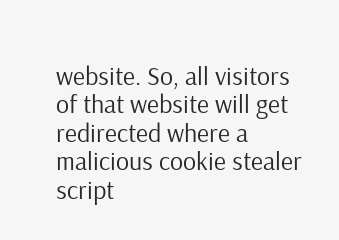website. So, all visitors of that website will get redirected where a malicious cookie stealer script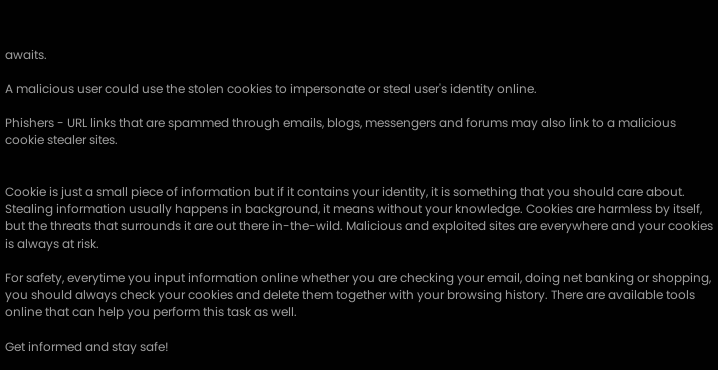awaits.

A malicious user could use the stolen cookies to impersonate or steal user's identity online.

Phishers - URL links that are spammed through emails, blogs, messengers and forums may also link to a malicious cookie stealer sites.


Cookie is just a small piece of information but if it contains your identity, it is something that you should care about. Stealing information usually happens in background, it means without your knowledge. Cookies are harmless by itself, but the threats that surrounds it are out there in-the-wild. Malicious and exploited sites are everywhere and your cookies is always at risk.

For safety, everytime you input information online whether you are checking your email, doing net banking or shopping, you should always check your cookies and delete them together with your browsing history. There are available tools online that can help you perform this task as well.

Get informed and stay safe!